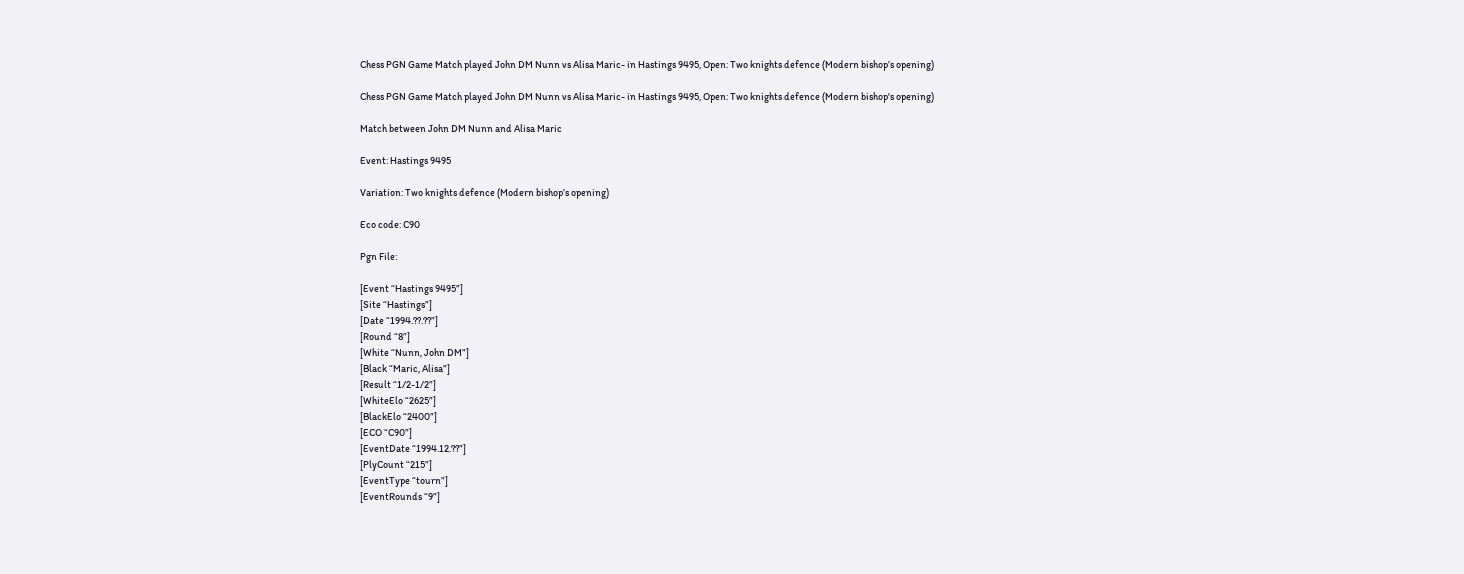Chess PGN Game Match played John DM Nunn vs Alisa Maric- in Hastings 9495, Open: Two knights defence (Modern bishop’s opening)

Chess PGN Game Match played John DM Nunn vs Alisa Maric- in Hastings 9495, Open: Two knights defence (Modern bishop's opening)

Match between John DM Nunn and Alisa Maric

Event: Hastings 9495

Variation: Two knights defence (Modern bishop’s opening)

Eco code: C90

Pgn File:

[Event “Hastings 9495”]
[Site “Hastings”]
[Date “1994.??.??”]
[Round “8”]
[White “Nunn, John DM”]
[Black “Maric, Alisa”]
[Result “1/2-1/2”]
[WhiteElo “2625”]
[BlackElo “2400”]
[ECO “C90”]
[EventDate “1994.12.??”]
[PlyCount “215”]
[EventType “tourn”]
[EventRounds “9”]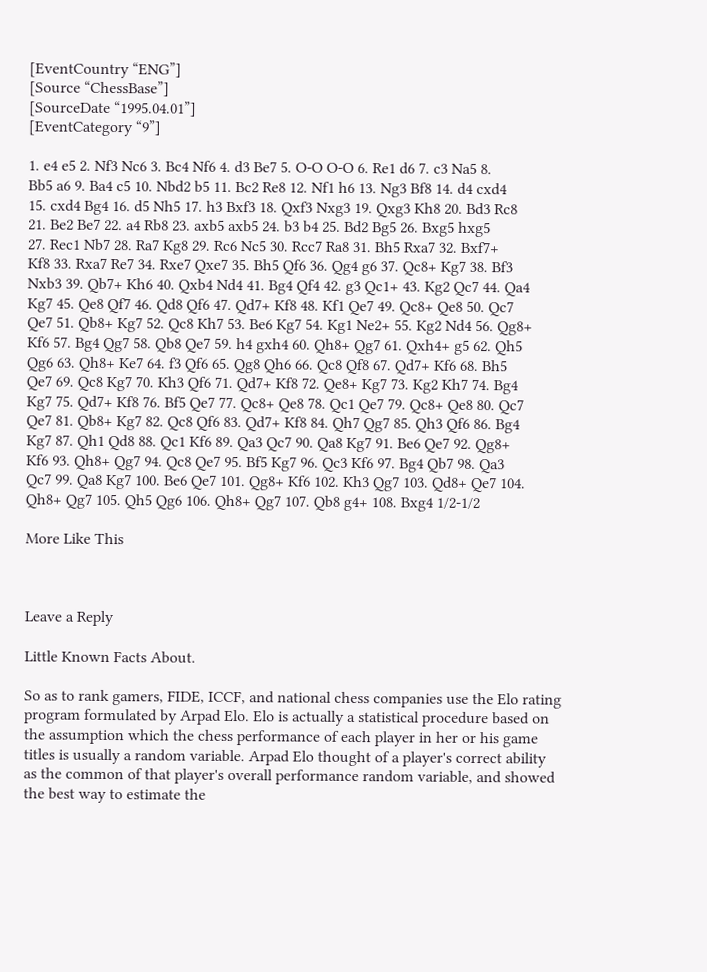[EventCountry “ENG”]
[Source “ChessBase”]
[SourceDate “1995.04.01”]
[EventCategory “9”]

1. e4 e5 2. Nf3 Nc6 3. Bc4 Nf6 4. d3 Be7 5. O-O O-O 6. Re1 d6 7. c3 Na5 8.
Bb5 a6 9. Ba4 c5 10. Nbd2 b5 11. Bc2 Re8 12. Nf1 h6 13. Ng3 Bf8 14. d4 cxd4
15. cxd4 Bg4 16. d5 Nh5 17. h3 Bxf3 18. Qxf3 Nxg3 19. Qxg3 Kh8 20. Bd3 Rc8
21. Be2 Be7 22. a4 Rb8 23. axb5 axb5 24. b3 b4 25. Bd2 Bg5 26. Bxg5 hxg5
27. Rec1 Nb7 28. Ra7 Kg8 29. Rc6 Nc5 30. Rcc7 Ra8 31. Bh5 Rxa7 32. Bxf7+
Kf8 33. Rxa7 Re7 34. Rxe7 Qxe7 35. Bh5 Qf6 36. Qg4 g6 37. Qc8+ Kg7 38. Bf3
Nxb3 39. Qb7+ Kh6 40. Qxb4 Nd4 41. Bg4 Qf4 42. g3 Qc1+ 43. Kg2 Qc7 44. Qa4
Kg7 45. Qe8 Qf7 46. Qd8 Qf6 47. Qd7+ Kf8 48. Kf1 Qe7 49. Qc8+ Qe8 50. Qc7
Qe7 51. Qb8+ Kg7 52. Qc8 Kh7 53. Be6 Kg7 54. Kg1 Ne2+ 55. Kg2 Nd4 56. Qg8+
Kf6 57. Bg4 Qg7 58. Qb8 Qe7 59. h4 gxh4 60. Qh8+ Qg7 61. Qxh4+ g5 62. Qh5
Qg6 63. Qh8+ Ke7 64. f3 Qf6 65. Qg8 Qh6 66. Qc8 Qf8 67. Qd7+ Kf6 68. Bh5
Qe7 69. Qc8 Kg7 70. Kh3 Qf6 71. Qd7+ Kf8 72. Qe8+ Kg7 73. Kg2 Kh7 74. Bg4
Kg7 75. Qd7+ Kf8 76. Bf5 Qe7 77. Qc8+ Qe8 78. Qc1 Qe7 79. Qc8+ Qe8 80. Qc7
Qe7 81. Qb8+ Kg7 82. Qc8 Qf6 83. Qd7+ Kf8 84. Qh7 Qg7 85. Qh3 Qf6 86. Bg4
Kg7 87. Qh1 Qd8 88. Qc1 Kf6 89. Qa3 Qc7 90. Qa8 Kg7 91. Be6 Qe7 92. Qg8+
Kf6 93. Qh8+ Qg7 94. Qc8 Qe7 95. Bf5 Kg7 96. Qc3 Kf6 97. Bg4 Qb7 98. Qa3
Qc7 99. Qa8 Kg7 100. Be6 Qe7 101. Qg8+ Kf6 102. Kh3 Qg7 103. Qd8+ Qe7 104.
Qh8+ Qg7 105. Qh5 Qg6 106. Qh8+ Qg7 107. Qb8 g4+ 108. Bxg4 1/2-1/2

More Like This



Leave a Reply

Little Known Facts About.

So as to rank gamers, FIDE, ICCF, and national chess companies use the Elo rating program formulated by Arpad Elo. Elo is actually a statistical procedure based on the assumption which the chess performance of each player in her or his game titles is usually a random variable. Arpad Elo thought of a player's correct ability as the common of that player's overall performance random variable, and showed the best way to estimate the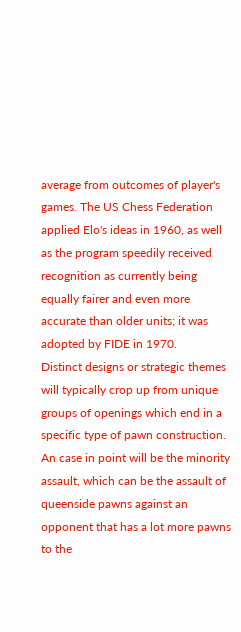average from outcomes of player's games. The US Chess Federation applied Elo's ideas in 1960, as well as the program speedily received recognition as currently being equally fairer and even more accurate than older units; it was adopted by FIDE in 1970.
Distinct designs or strategic themes will typically crop up from unique groups of openings which end in a specific type of pawn construction. An case in point will be the minority assault, which can be the assault of queenside pawns against an opponent that has a lot more pawns to the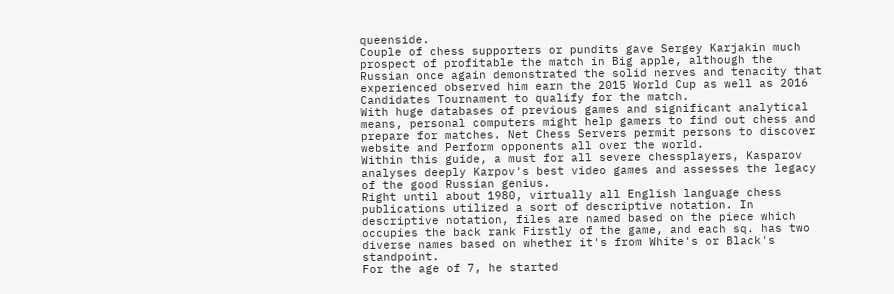queenside.
Couple of chess supporters or pundits gave Sergey Karjakin much prospect of profitable the match in Big apple, although the Russian once again demonstrated the solid nerves and tenacity that experienced observed him earn the 2015 World Cup as well as 2016 Candidates Tournament to qualify for the match.
With huge databases of previous games and significant analytical means, personal computers might help gamers to find out chess and prepare for matches. Net Chess Servers permit persons to discover website and Perform opponents all over the world.
Within this guide, a must for all severe chessplayers, Kasparov analyses deeply Karpov's best video games and assesses the legacy of the good Russian genius.
Right until about 1980, virtually all English language chess publications utilized a sort of descriptive notation. In descriptive notation, files are named based on the piece which occupies the back rank Firstly of the game, and each sq. has two diverse names based on whether it's from White's or Black's standpoint.
For the age of 7, he started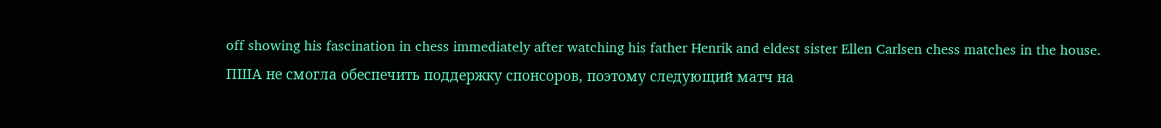off showing his fascination in chess immediately after watching his father Henrik and eldest sister Ellen Carlsen chess matches in the house.
ПША не смогла обеспечить поддержку спонсоров, поэтому следующий матч на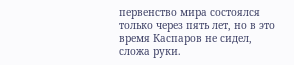первенство мира состоялся только через пять лет, но в это время Каспаров не сидел, сложа руки.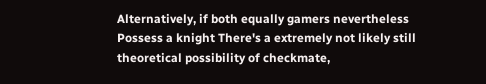Alternatively, if both equally gamers nevertheless Possess a knight There's a extremely not likely still theoretical possibility of checkmate,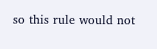so this rule would not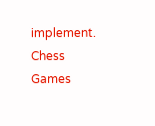implement.
Chess Games